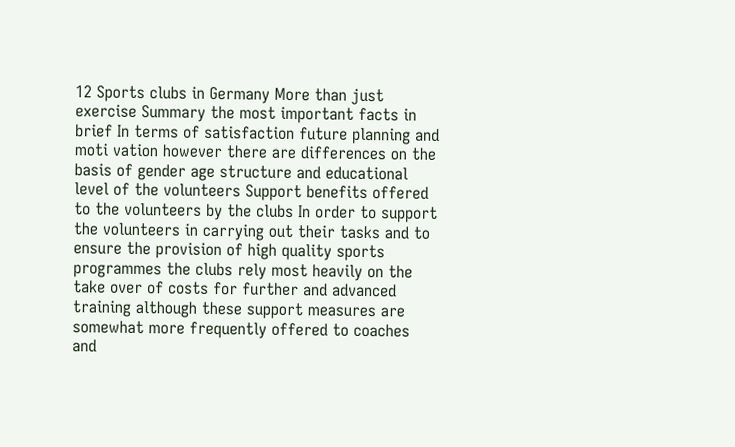12 Sports clubs in Germany More than just exercise Summary the most important facts in brief In terms of satisfaction future planning and moti vation however there are differences on the basis of gender age structure and educational level of the volunteers Support benefits offered to the volunteers by the clubs In order to support the volunteers in carrying out their tasks and to ensure the provision of high quality sports programmes the clubs rely most heavily on the take over of costs for further and advanced training although these support measures are somewhat more frequently offered to coaches and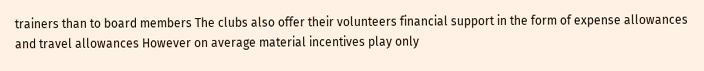trainers than to board members The clubs also offer their volunteers financial support in the form of expense allowances and travel allowances However on average material incentives play only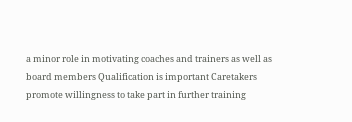a minor role in motivating coaches and trainers as well as board members Qualification is important Caretakers promote willingness to take part in further training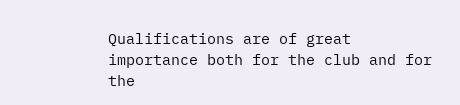Qualifications are of great importance both for the club and for the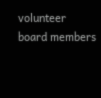volunteer board members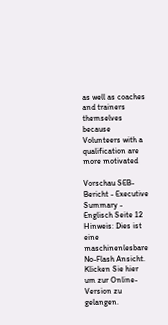as well as coaches and trainers themselves because Volunteers with a qualification are more motivated

Vorschau SEB-Bericht - Executive Summary - Englisch Seite 12
Hinweis: Dies ist eine maschinenlesbare No-Flash Ansicht.
Klicken Sie hier um zur Online-Version zu gelangen.